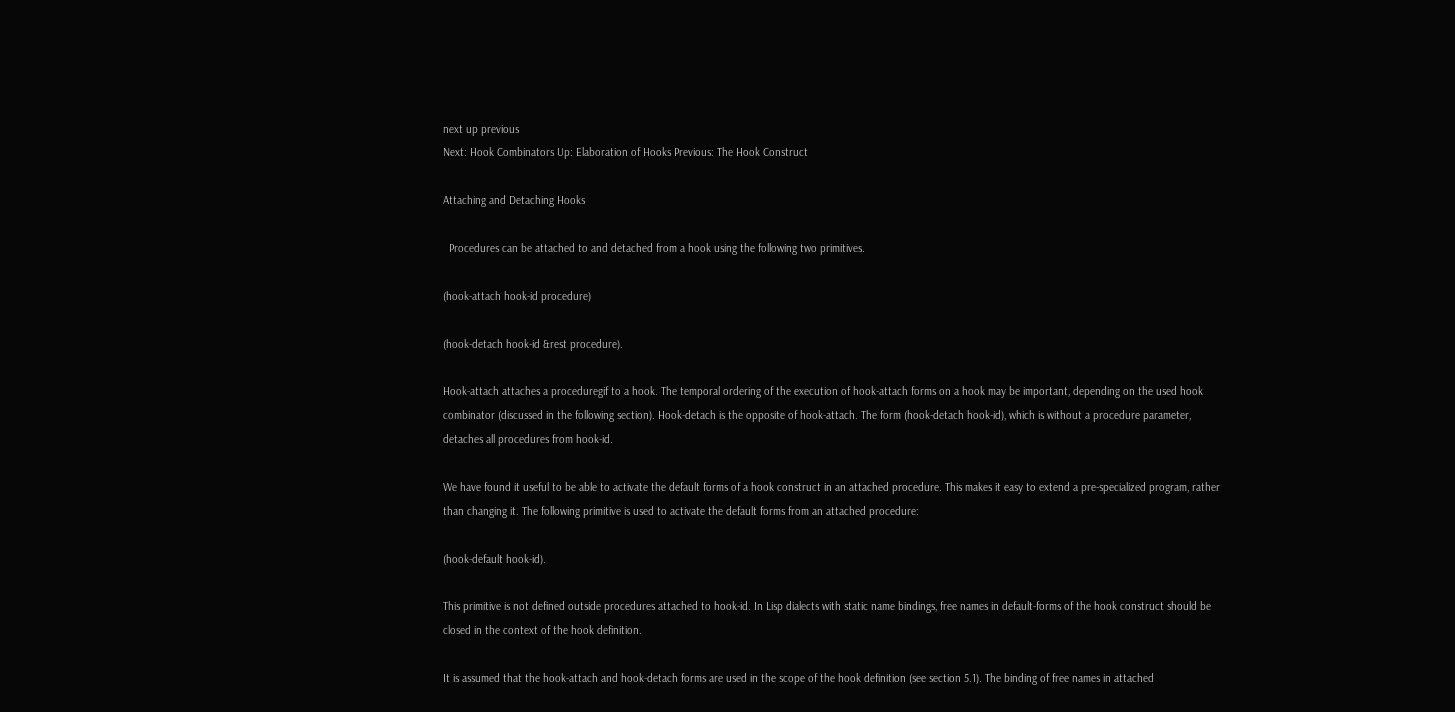next up previous
Next: Hook Combinators Up: Elaboration of Hooks Previous: The Hook Construct

Attaching and Detaching Hooks

  Procedures can be attached to and detached from a hook using the following two primitives.

(hook-attach hook-id procedure)

(hook-detach hook-id &rest procedure).

Hook-attach attaches a proceduregif to a hook. The temporal ordering of the execution of hook-attach forms on a hook may be important, depending on the used hook combinator (discussed in the following section). Hook-detach is the opposite of hook-attach. The form (hook-detach hook-id), which is without a procedure parameter, detaches all procedures from hook-id.

We have found it useful to be able to activate the default forms of a hook construct in an attached procedure. This makes it easy to extend a pre-specialized program, rather than changing it. The following primitive is used to activate the default forms from an attached procedure:

(hook-default hook-id).

This primitive is not defined outside procedures attached to hook-id. In Lisp dialects with static name bindings, free names in default-forms of the hook construct should be closed in the context of the hook definition.

It is assumed that the hook-attach and hook-detach forms are used in the scope of the hook definition (see section 5.1). The binding of free names in attached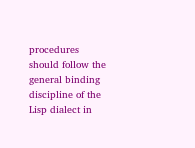procedures should follow the general binding discipline of the Lisp dialect in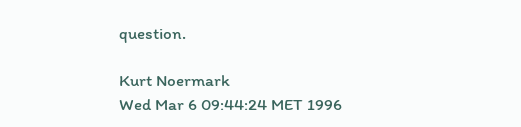question.

Kurt Noermark
Wed Mar 6 09:44:24 MET 1996